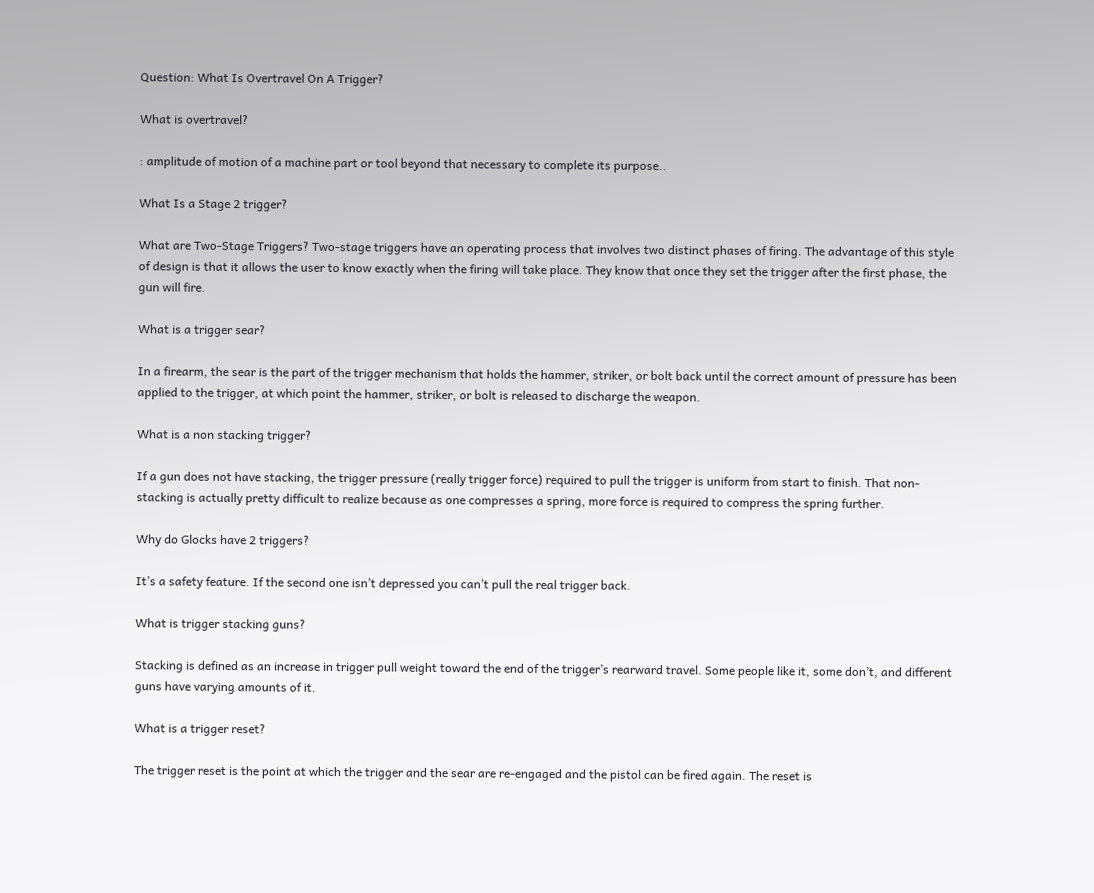Question: What Is Overtravel On A Trigger?

What is overtravel?

: amplitude of motion of a machine part or tool beyond that necessary to complete its purpose..

What Is a Stage 2 trigger?

What are Two-Stage Triggers? Two-stage triggers have an operating process that involves two distinct phases of firing. The advantage of this style of design is that it allows the user to know exactly when the firing will take place. They know that once they set the trigger after the first phase, the gun will fire.

What is a trigger sear?

In a firearm, the sear is the part of the trigger mechanism that holds the hammer, striker, or bolt back until the correct amount of pressure has been applied to the trigger, at which point the hammer, striker, or bolt is released to discharge the weapon.

What is a non stacking trigger?

If a gun does not have stacking, the trigger pressure (really trigger force) required to pull the trigger is uniform from start to finish. That non-stacking is actually pretty difficult to realize because as one compresses a spring, more force is required to compress the spring further.

Why do Glocks have 2 triggers?

It’s a safety feature. If the second one isn’t depressed you can’t pull the real trigger back.

What is trigger stacking guns?

Stacking is defined as an increase in trigger pull weight toward the end of the trigger’s rearward travel. Some people like it, some don’t, and different guns have varying amounts of it.

What is a trigger reset?

The trigger reset is the point at which the trigger and the sear are re-engaged and the pistol can be fired again. The reset is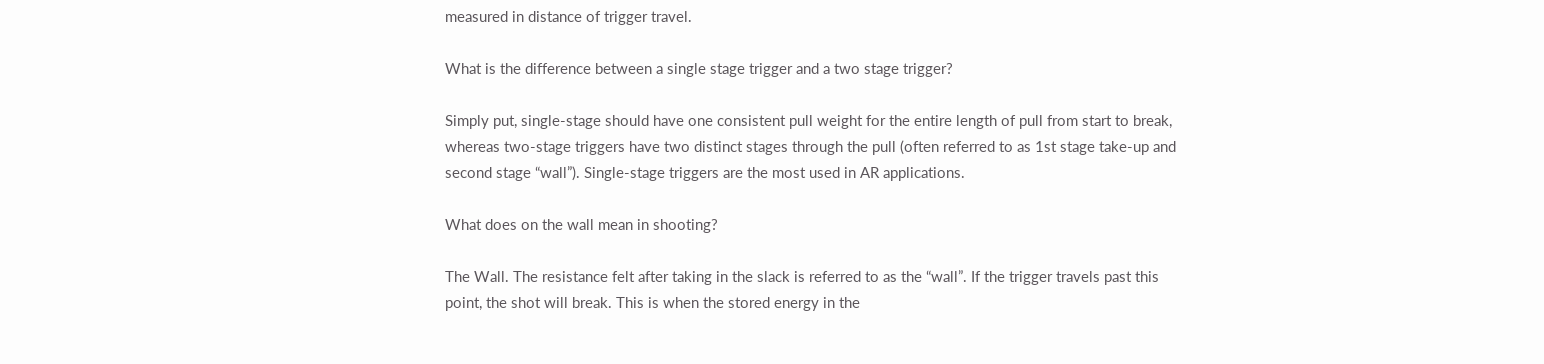measured in distance of trigger travel.

What is the difference between a single stage trigger and a two stage trigger?

Simply put, single-stage should have one consistent pull weight for the entire length of pull from start to break, whereas two-stage triggers have two distinct stages through the pull (often referred to as 1st stage take-up and second stage “wall”). Single-stage triggers are the most used in AR applications.

What does on the wall mean in shooting?

The Wall. The resistance felt after taking in the slack is referred to as the “wall”. If the trigger travels past this point, the shot will break. This is when the stored energy in the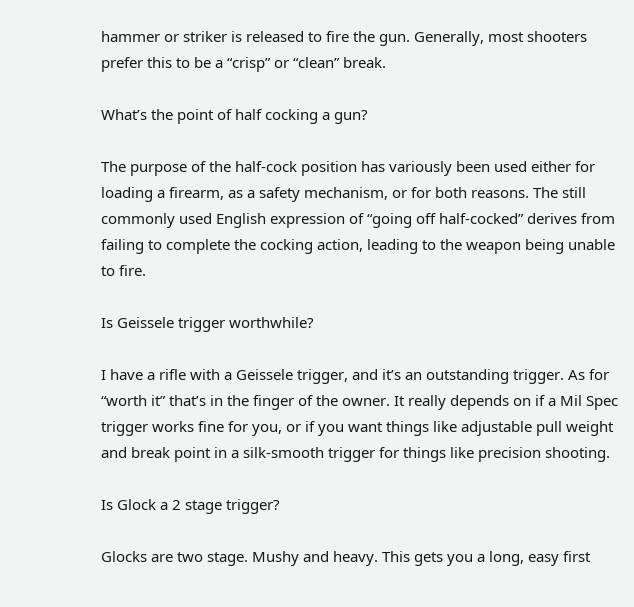hammer or striker is released to fire the gun. Generally, most shooters prefer this to be a “crisp” or “clean” break.

What’s the point of half cocking a gun?

The purpose of the half-cock position has variously been used either for loading a firearm, as a safety mechanism, or for both reasons. The still commonly used English expression of “going off half-cocked” derives from failing to complete the cocking action, leading to the weapon being unable to fire.

Is Geissele trigger worthwhile?

I have a rifle with a Geissele trigger, and it’s an outstanding trigger. As for “worth it” that’s in the finger of the owner. It really depends on if a Mil Spec trigger works fine for you, or if you want things like adjustable pull weight and break point in a silk-smooth trigger for things like precision shooting.

Is Glock a 2 stage trigger?

Glocks are two stage. Mushy and heavy. This gets you a long, easy first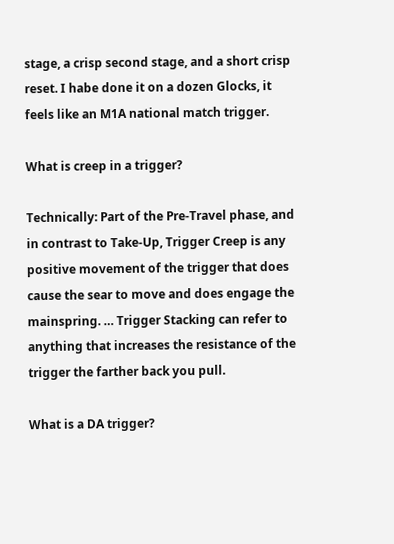stage, a crisp second stage, and a short crisp reset. I habe done it on a dozen Glocks, it feels like an M1A national match trigger.

What is creep in a trigger?

Technically: Part of the Pre-Travel phase, and in contrast to Take-Up, Trigger Creep is any positive movement of the trigger that does cause the sear to move and does engage the mainspring. … Trigger Stacking can refer to anything that increases the resistance of the trigger the farther back you pull.

What is a DA trigger?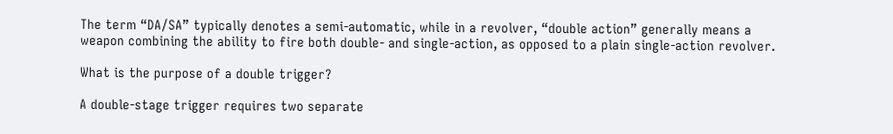The term “DA/SA” typically denotes a semi-automatic, while in a revolver, “double action” generally means a weapon combining the ability to fire both double- and single-action, as opposed to a plain single-action revolver.

What is the purpose of a double trigger?

A double-stage trigger requires two separate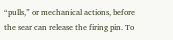“pulls,” or mechanical actions, before the sear can release the firing pin. To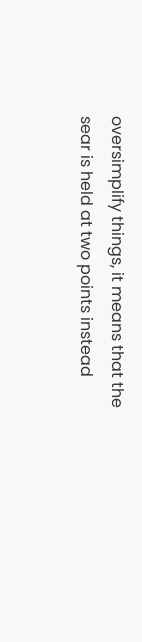oversimplify things, it means that the sear is held at two points instead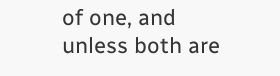of one, and unless both are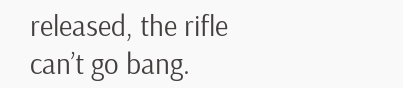released, the rifle can’t go bang.